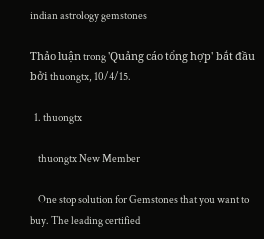indian astrology gemstones

Thảo luận trong 'Quảng cáo tổng hợp' bắt đầu bởi thuongtx, 10/4/15.

  1. thuongtx

    thuongtx New Member

    One stop solution for Gemstones that you want to buy. The leading certified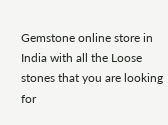Gemstone online store in India with all the Loose stones that you are looking for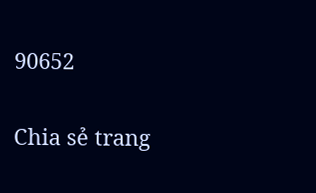90652

Chia sẻ trang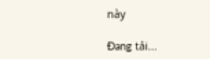này

Đang tải...